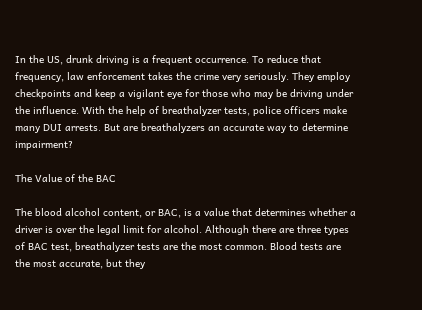In the US, drunk driving is a frequent occurrence. To reduce that frequency, law enforcement takes the crime very seriously. They employ checkpoints and keep a vigilant eye for those who may be driving under the influence. With the help of breathalyzer tests, police officers make many DUI arrests. But are breathalyzers an accurate way to determine impairment?

The Value of the BAC

The blood alcohol content, or BAC, is a value that determines whether a driver is over the legal limit for alcohol. Although there are three types of BAC test, breathalyzer tests are the most common. Blood tests are the most accurate, but they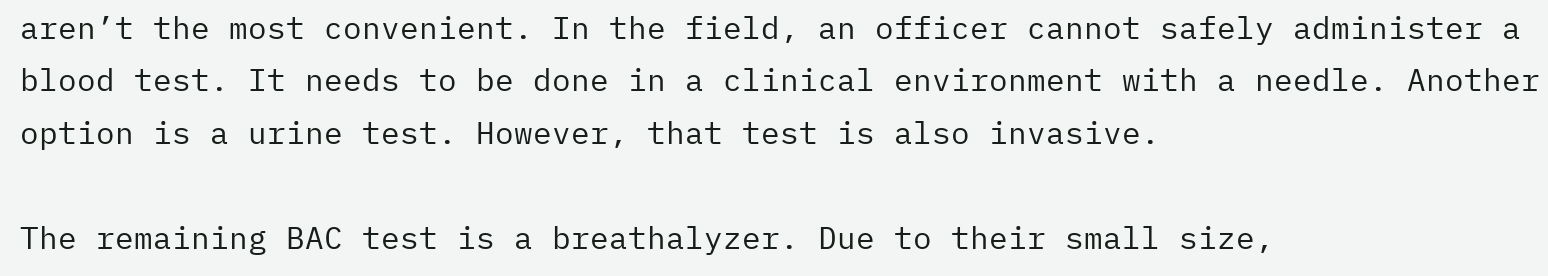aren’t the most convenient. In the field, an officer cannot safely administer a blood test. It needs to be done in a clinical environment with a needle. Another option is a urine test. However, that test is also invasive.

The remaining BAC test is a breathalyzer. Due to their small size,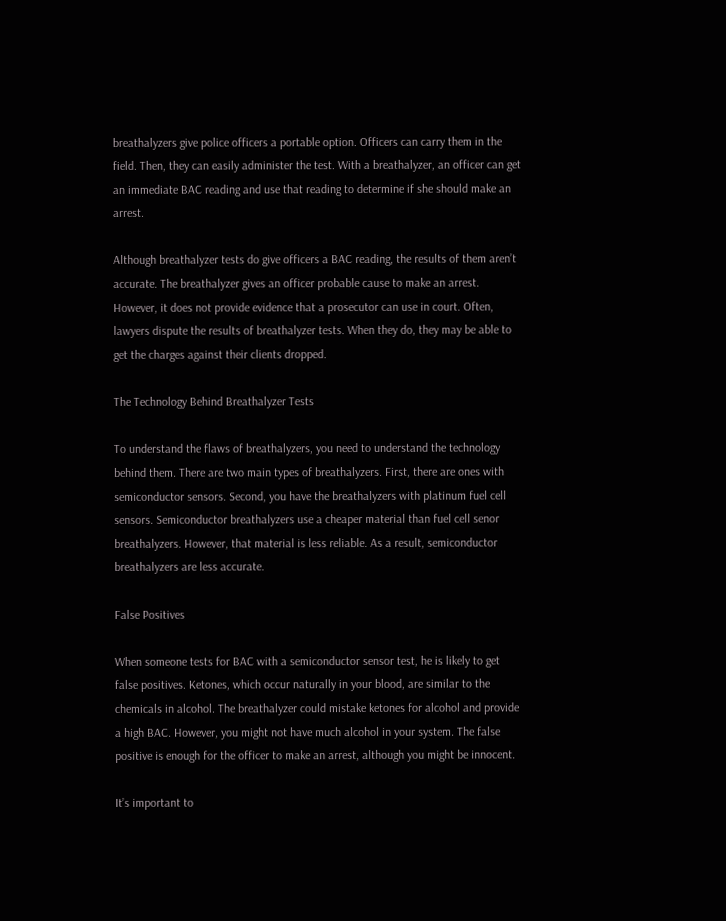breathalyzers give police officers a portable option. Officers can carry them in the field. Then, they can easily administer the test. With a breathalyzer, an officer can get an immediate BAC reading and use that reading to determine if she should make an arrest.

Although breathalyzer tests do give officers a BAC reading, the results of them aren’t accurate. The breathalyzer gives an officer probable cause to make an arrest. However, it does not provide evidence that a prosecutor can use in court. Often, lawyers dispute the results of breathalyzer tests. When they do, they may be able to get the charges against their clients dropped.

The Technology Behind Breathalyzer Tests

To understand the flaws of breathalyzers, you need to understand the technology behind them. There are two main types of breathalyzers. First, there are ones with semiconductor sensors. Second, you have the breathalyzers with platinum fuel cell sensors. Semiconductor breathalyzers use a cheaper material than fuel cell senor breathalyzers. However, that material is less reliable. As a result, semiconductor breathalyzers are less accurate.

False Positives

When someone tests for BAC with a semiconductor sensor test, he is likely to get false positives. Ketones, which occur naturally in your blood, are similar to the chemicals in alcohol. The breathalyzer could mistake ketones for alcohol and provide a high BAC. However, you might not have much alcohol in your system. The false positive is enough for the officer to make an arrest, although you might be innocent.

It’s important to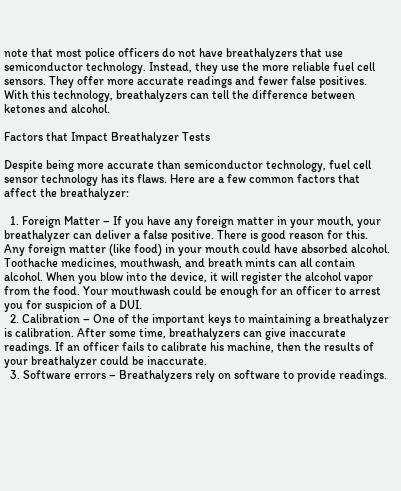note that most police officers do not have breathalyzers that use semiconductor technology. Instead, they use the more reliable fuel cell sensors. They offer more accurate readings and fewer false positives. With this technology, breathalyzers can tell the difference between ketones and alcohol.

Factors that Impact Breathalyzer Tests

Despite being more accurate than semiconductor technology, fuel cell sensor technology has its flaws. Here are a few common factors that affect the breathalyzer:

  1. Foreign Matter – If you have any foreign matter in your mouth, your breathalyzer can deliver a false positive. There is good reason for this. Any foreign matter (like food) in your mouth could have absorbed alcohol. Toothache medicines, mouthwash, and breath mints can all contain alcohol. When you blow into the device, it will register the alcohol vapor from the food. Your mouthwash could be enough for an officer to arrest you for suspicion of a DUI.
  2. Calibration – One of the important keys to maintaining a breathalyzer is calibration. After some time, breathalyzers can give inaccurate readings. If an officer fails to calibrate his machine, then the results of your breathalyzer could be inaccurate.
  3. Software errors – Breathalyzers rely on software to provide readings.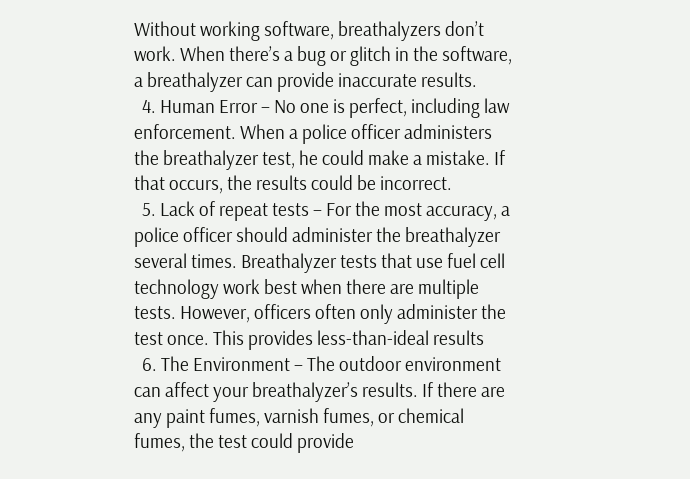Without working software, breathalyzers don’t work. When there’s a bug or glitch in the software, a breathalyzer can provide inaccurate results.
  4. Human Error – No one is perfect, including law enforcement. When a police officer administers the breathalyzer test, he could make a mistake. If that occurs, the results could be incorrect.
  5. Lack of repeat tests – For the most accuracy, a police officer should administer the breathalyzer several times. Breathalyzer tests that use fuel cell technology work best when there are multiple tests. However, officers often only administer the test once. This provides less-than-ideal results
  6. The Environment – The outdoor environment can affect your breathalyzer’s results. If there are any paint fumes, varnish fumes, or chemical fumes, the test could provide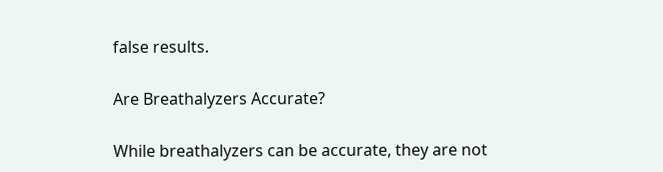false results.

Are Breathalyzers Accurate?

While breathalyzers can be accurate, they are not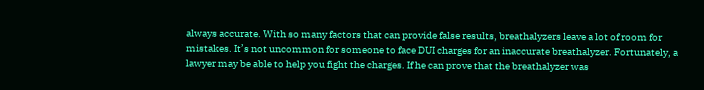always accurate. With so many factors that can provide false results, breathalyzers leave a lot of room for mistakes. It’s not uncommon for someone to face DUI charges for an inaccurate breathalyzer. Fortunately, a lawyer may be able to help you fight the charges. If he can prove that the breathalyzer was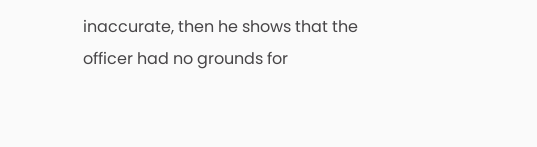inaccurate, then he shows that the officer had no grounds for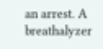an arrest. A breathalyzer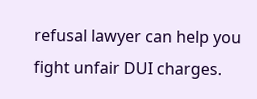refusal lawyer can help you fight unfair DUI charges.